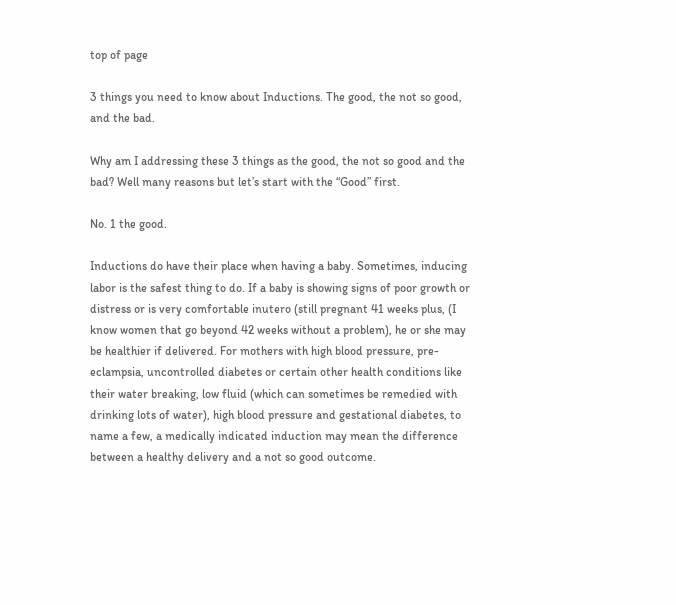top of page

3 things you need to know about Inductions. The good, the not so good, and the bad.

Why am I addressing these 3 things as the good, the not so good and the bad? Well many reasons but let’s start with the “Good” first.

No. 1 the good.

Inductions do have their place when having a baby. Sometimes, inducing labor is the safest thing to do. If a baby is showing signs of poor growth or distress or is very comfortable inutero (still pregnant 41 weeks plus, (I know women that go beyond 42 weeks without a problem), he or she may be healthier if delivered. For mothers with high blood pressure, pre-eclampsia, uncontrolled diabetes or certain other health conditions like their water breaking, low fluid (which can sometimes be remedied with drinking lots of water), high blood pressure and gestational diabetes, to name a few, a medically indicated induction may mean the difference between a healthy delivery and a not so good outcome.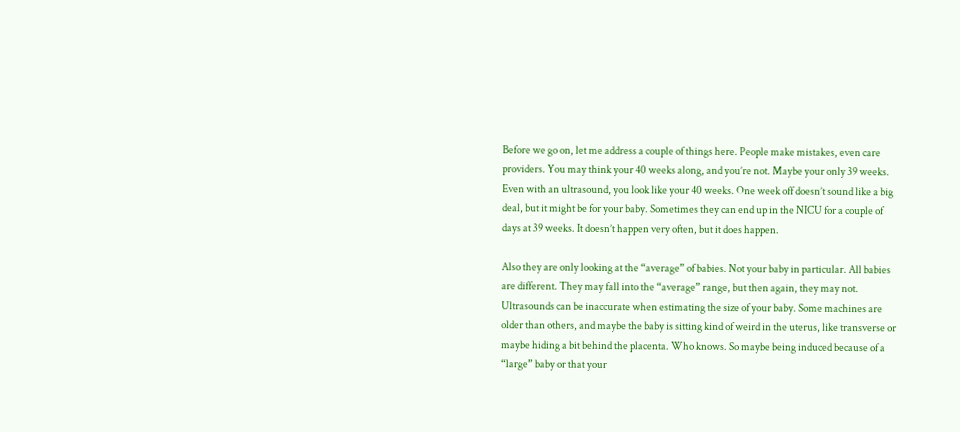Before we go on, let me address a couple of things here. People make mistakes, even care providers. You may think your 40 weeks along, and you’re not. Maybe your only 39 weeks. Even with an ultrasound, you look like your 40 weeks. One week off doesn’t sound like a big deal, but it might be for your baby. Sometimes they can end up in the NICU for a couple of days at 39 weeks. It doesn’t happen very often, but it does happen.

Also they are only looking at the “average” of babies. Not your baby in particular. All babies are different. They may fall into the “average” range, but then again, they may not. Ultrasounds can be inaccurate when estimating the size of your baby. Some machines are older than others, and maybe the baby is sitting kind of weird in the uterus, like transverse or maybe hiding a bit behind the placenta. Who knows. So maybe being induced because of a “large” baby or that your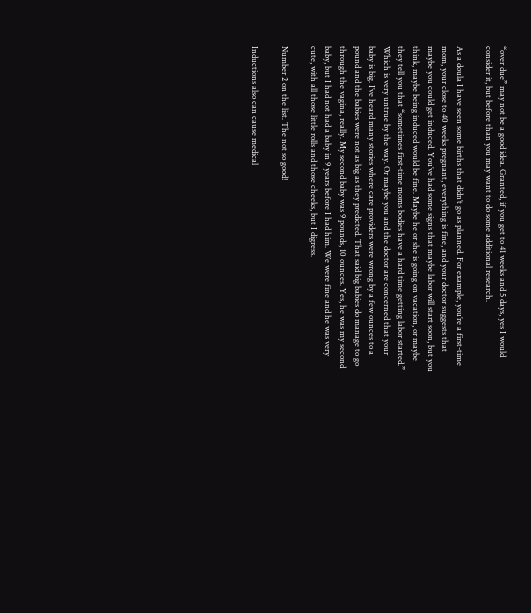“over due” may not be a good idea. Granted, if you get to 41 weeks and 5 days, yes I would consider it, but before than you may want to do some additional research.

As a doula I have seen some births that didn’t go as planned. For example, you’re a first-time mom, your close to 40 weeks pregnant, everything is fine, and your doctor suggests that maybe you could get induced. You’ve had some signs that maybe labor will start soon, but you think, maybe being induced would be fine. Maybe he or she is going on vacation, or maybe they tell you that “sometimes first-time moms bodies have a hard time getting labor started.” Which is very untrue by the way. Or maybe you and the doctor are concerned that your baby is big. I’ve heard many stories where care providers were wrong by a few ounces to a pound and the babies were not as big as they predicted. That said big babies do manage to go through the vagina, really. My second baby was 9 pounds, 10 ounces. Yes, he was my second baby, but I had not had a baby in 9 years before I had him. We were fine and he was very cute, with all those little rolls and those cheeks, but I digress.

Number 2 on the list. The not so good!

Inductions also can cause medical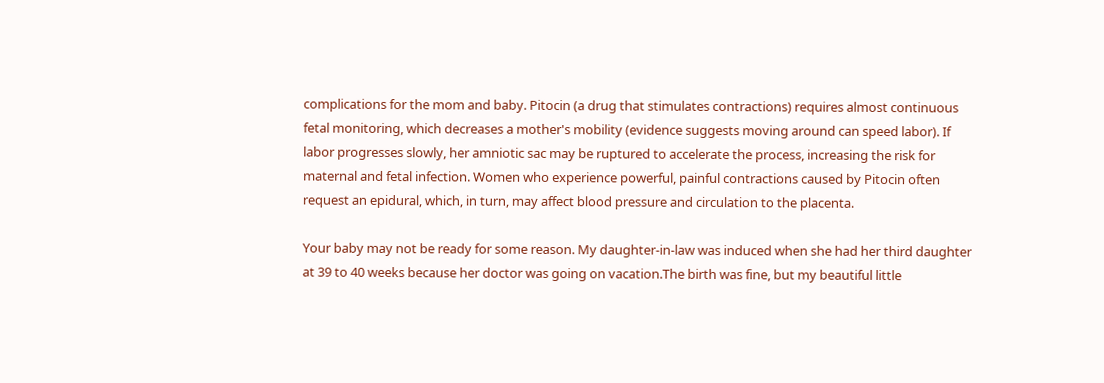complications for the mom and baby. Pitocin (a drug that stimulates contractions) requires almost continuous fetal monitoring, which decreases a mother's mobility (evidence suggests moving around can speed labor). If labor progresses slowly, her amniotic sac may be ruptured to accelerate the process, increasing the risk for maternal and fetal infection. Women who experience powerful, painful contractions caused by Pitocin often request an epidural, which, in turn, may affect blood pressure and circulation to the placenta.

Your baby may not be ready for some reason. My daughter-in-law was induced when she had her third daughter at 39 to 40 weeks because her doctor was going on vacation.The birth was fine, but my beautiful little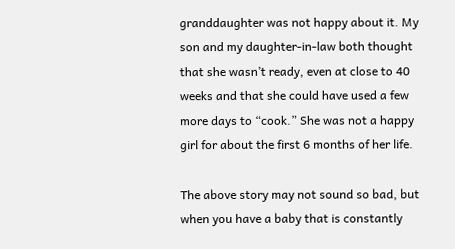granddaughter was not happy about it. My son and my daughter-in-law both thought that she wasn’t ready, even at close to 40 weeks and that she could have used a few more days to “cook.” She was not a happy girl for about the first 6 months of her life.

The above story may not sound so bad, but when you have a baby that is constantly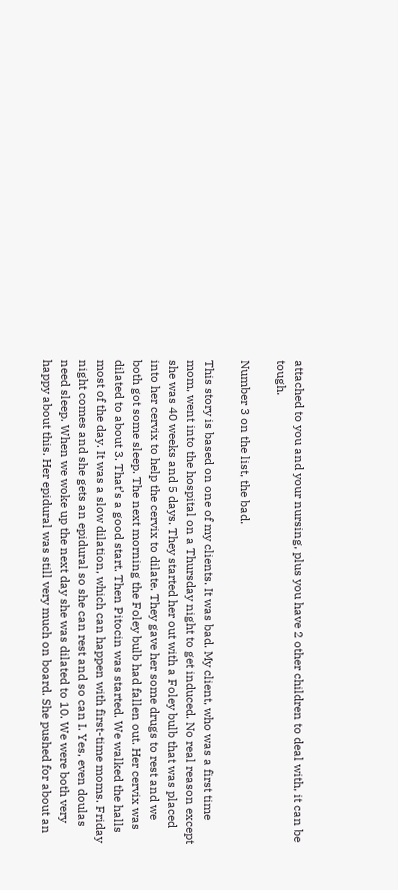attached to you and your nursing, plus you have 2 other children to deal with, it can be tough.

Number 3 on the list, the bad.

This story is based on one of my clients. It was bad. My client, who was a first time mom, went into the hospital on a Thursday night to get induced. No real reason except she was 40 weeks and 5 days. They started her out with a Foley bulb that was placed into her cervix to help the cervix to dilate. They gave her some drugs to rest and we both got some sleep. The next morning the Foley bulb had fallen out. Her cervix was dilated to about 3. That’s a good start. Then Pitocin was started. We walked the halls most of the day. It was a slow dilation, which can happen with first-time moms. Friday night comes and she gets an epidural so she can rest and so can I. Yes, even doulas need sleep. When we woke up the next day she was dilated to 10. We were both very happy about this. Her epidural was still very much on board. She pushed for about an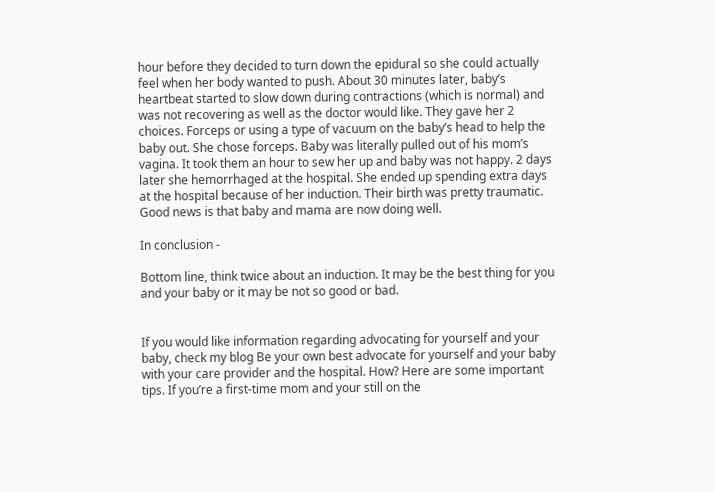hour before they decided to turn down the epidural so she could actually feel when her body wanted to push. About 30 minutes later, baby’s heartbeat started to slow down during contractions (which is normal) and was not recovering as well as the doctor would like. They gave her 2 choices. Forceps or using a type of vacuum on the baby’s head to help the baby out. She chose forceps. Baby was literally pulled out of his mom’s vagina. It took them an hour to sew her up and baby was not happy. 2 days later she hemorrhaged at the hospital. She ended up spending extra days at the hospital because of her induction. Their birth was pretty traumatic. Good news is that baby and mama are now doing well.

In conclusion -

Bottom line, think twice about an induction. It may be the best thing for you and your baby or it may be not so good or bad.


If you would like information regarding advocating for yourself and your baby, check my blog Be your own best advocate for yourself and your baby with your care provider and the hospital. How? Here are some important tips. If you’re a first-time mom and your still on the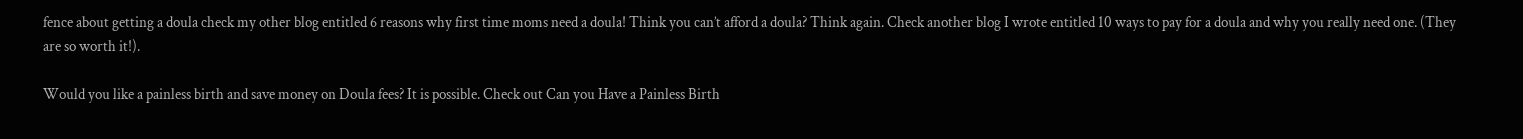fence about getting a doula check my other blog entitled 6 reasons why first time moms need a doula! Think you can’t afford a doula? Think again. Check another blog I wrote entitled 10 ways to pay for a doula and why you really need one. (They are so worth it!).

Would you like a painless birth and save money on Doula fees? It is possible. Check out Can you Have a Painless Birth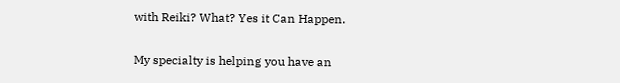with Reiki? What? Yes it Can Happen.

My specialty is helping you have an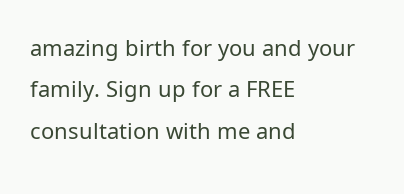amazing birth for you and your family. Sign up for a FREE consultation with me and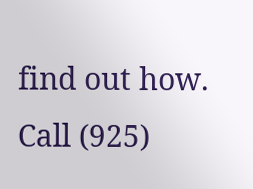find out how. Call (925)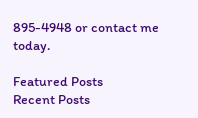895-4948 or contact me today.

Featured Posts
Recent Posts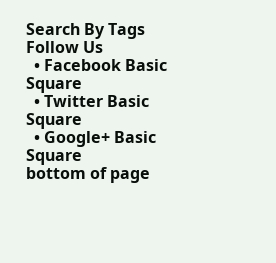Search By Tags
Follow Us
  • Facebook Basic Square
  • Twitter Basic Square
  • Google+ Basic Square
bottom of page